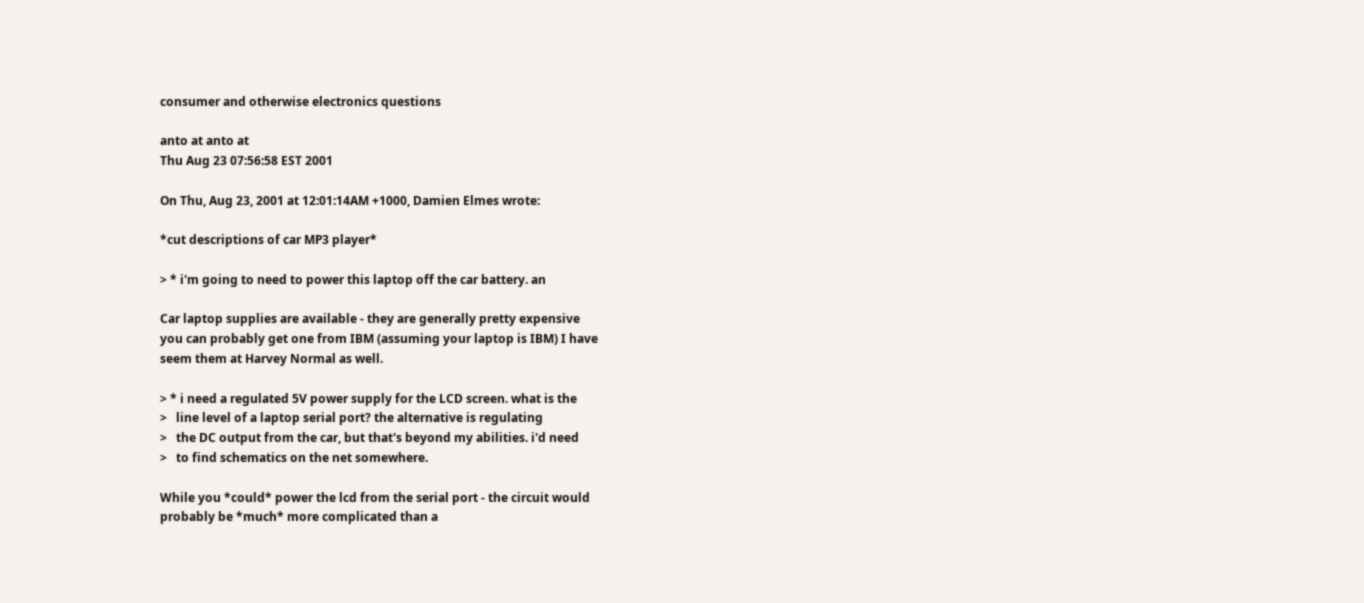consumer and otherwise electronics questions

anto at anto at
Thu Aug 23 07:56:58 EST 2001

On Thu, Aug 23, 2001 at 12:01:14AM +1000, Damien Elmes wrote:

*cut descriptions of car MP3 player*

> * i'm going to need to power this laptop off the car battery. an

Car laptop supplies are available - they are generally pretty expensive
you can probably get one from IBM (assuming your laptop is IBM) I have
seem them at Harvey Normal as well.

> * i need a regulated 5V power supply for the LCD screen. what is the
>   line level of a laptop serial port? the alternative is regulating
>   the DC output from the car, but that's beyond my abilities. i'd need
>   to find schematics on the net somewhere.

While you *could* power the lcd from the serial port - the circuit would
probably be *much* more complicated than a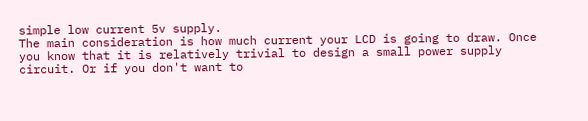simple low current 5v supply.
The main consideration is how much current your LCD is going to draw. Once
you know that it is relatively trivial to design a small power supply
circuit. Or if you don't want to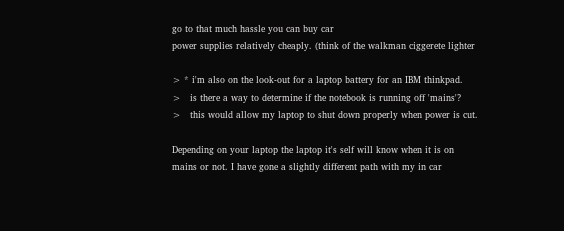go to that much hassle you can buy car
power supplies relatively cheaply. (think of the walkman ciggerete lighter

> * i'm also on the look-out for a laptop battery for an IBM thinkpad.
>   is there a way to determine if the notebook is running off 'mains'?
>   this would allow my laptop to shut down properly when power is cut.

Depending on your laptop the laptop it's self will know when it is on
mains or not. I have gone a slightly different path with my in car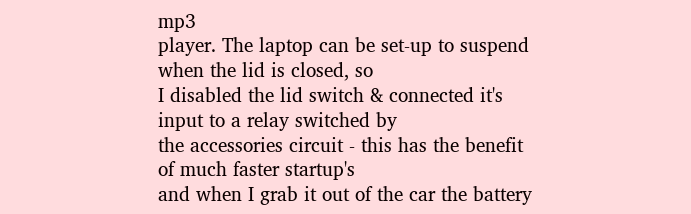mp3
player. The laptop can be set-up to suspend when the lid is closed, so
I disabled the lid switch & connected it's input to a relay switched by
the accessories circuit - this has the benefit of much faster startup's
and when I grab it out of the car the battery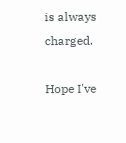is always charged.

Hope I've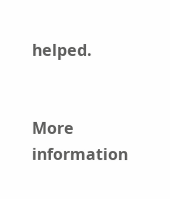helped.


More information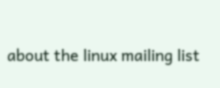about the linux mailing list